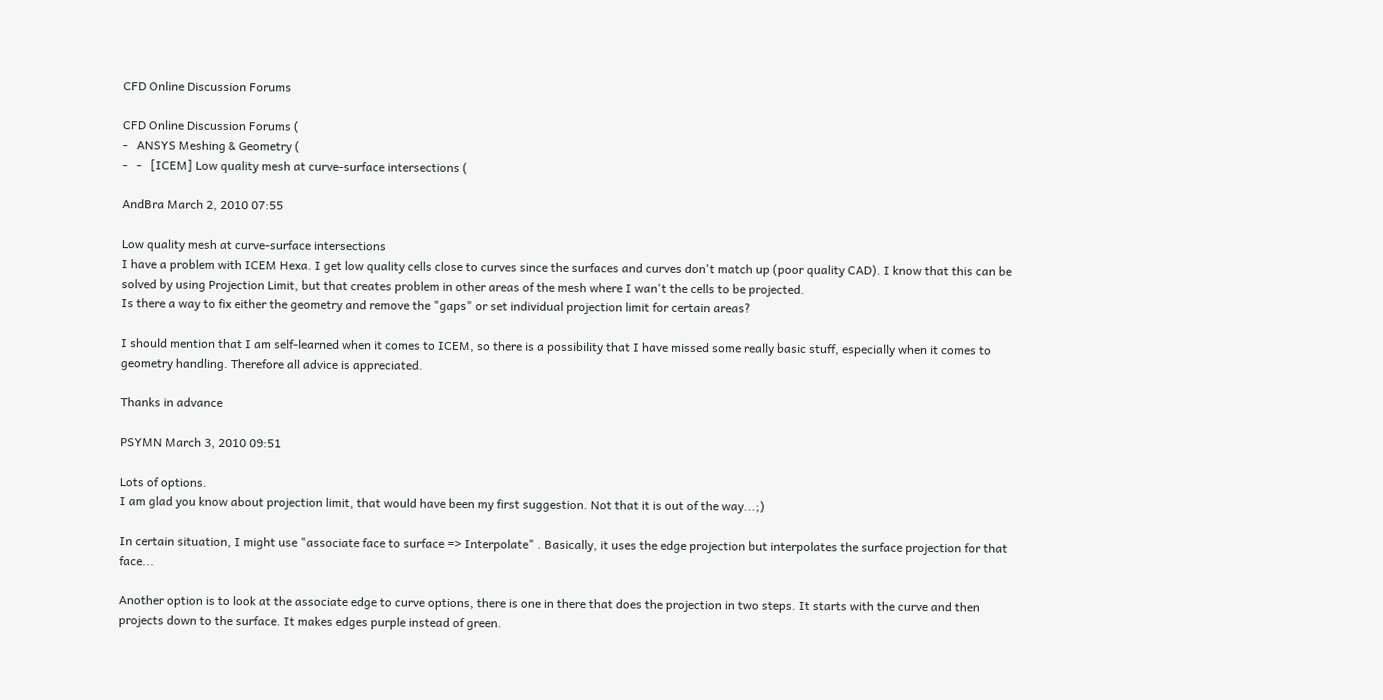CFD Online Discussion Forums

CFD Online Discussion Forums (
-   ANSYS Meshing & Geometry (
-   -   [ICEM] Low quality mesh at curve-surface intersections (

AndBra March 2, 2010 07:55

Low quality mesh at curve-surface intersections
I have a problem with ICEM Hexa. I get low quality cells close to curves since the surfaces and curves don't match up (poor quality CAD). I know that this can be solved by using Projection Limit, but that creates problem in other areas of the mesh where I wan't the cells to be projected.
Is there a way to fix either the geometry and remove the "gaps" or set individual projection limit for certain areas?

I should mention that I am self-learned when it comes to ICEM, so there is a possibility that I have missed some really basic stuff, especially when it comes to geometry handling. Therefore all advice is appreciated.

Thanks in advance

PSYMN March 3, 2010 09:51

Lots of options.
I am glad you know about projection limit, that would have been my first suggestion. Not that it is out of the way...;)

In certain situation, I might use "associate face to surface => Interpolate" . Basically, it uses the edge projection but interpolates the surface projection for that face...

Another option is to look at the associate edge to curve options, there is one in there that does the projection in two steps. It starts with the curve and then projects down to the surface. It makes edges purple instead of green.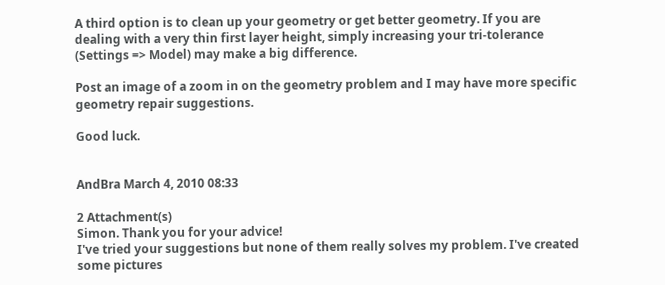A third option is to clean up your geometry or get better geometry. If you are dealing with a very thin first layer height, simply increasing your tri-tolerance (Settings => Model) may make a big difference.

Post an image of a zoom in on the geometry problem and I may have more specific geometry repair suggestions.

Good luck.


AndBra March 4, 2010 08:33

2 Attachment(s)
Simon. Thank you for your advice!
I've tried your suggestions but none of them really solves my problem. I've created some pictures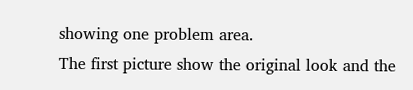showing one problem area.
The first picture show the original look and the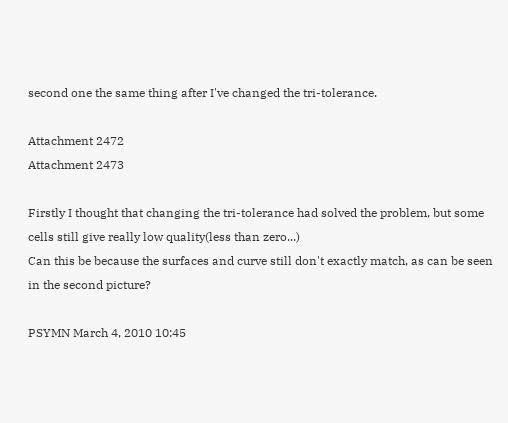second one the same thing after I've changed the tri-tolerance.

Attachment 2472
Attachment 2473

Firstly I thought that changing the tri-tolerance had solved the problem, but some cells still give really low quality(less than zero...)
Can this be because the surfaces and curve still don't exactly match, as can be seen in the second picture?

PSYMN March 4, 2010 10:45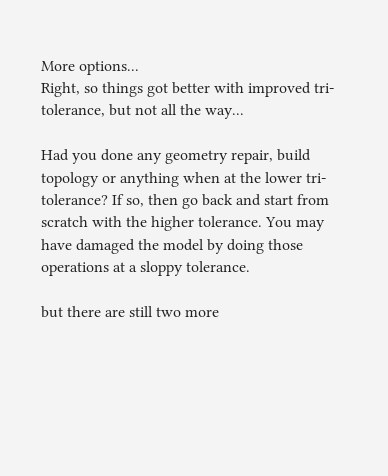More options...
Right, so things got better with improved tri-tolerance, but not all the way...

Had you done any geometry repair, build topology or anything when at the lower tri-tolerance? If so, then go back and start from scratch with the higher tolerance. You may have damaged the model by doing those operations at a sloppy tolerance.

but there are still two more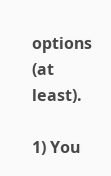options (at least).

1) You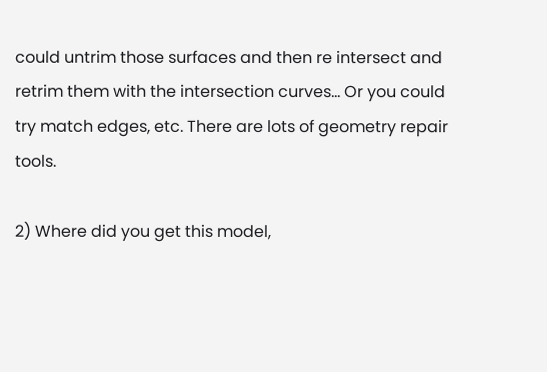could untrim those surfaces and then re intersect and retrim them with the intersection curves... Or you could try match edges, etc. There are lots of geometry repair tools.

2) Where did you get this model,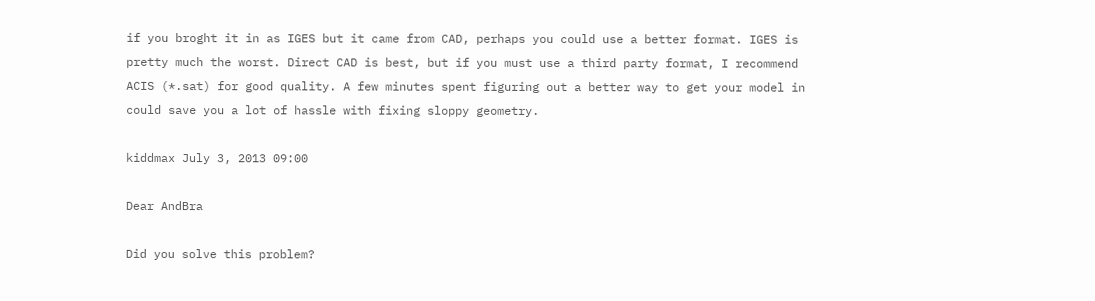if you broght it in as IGES but it came from CAD, perhaps you could use a better format. IGES is pretty much the worst. Direct CAD is best, but if you must use a third party format, I recommend ACIS (*.sat) for good quality. A few minutes spent figuring out a better way to get your model in could save you a lot of hassle with fixing sloppy geometry.

kiddmax July 3, 2013 09:00

Dear AndBra

Did you solve this problem?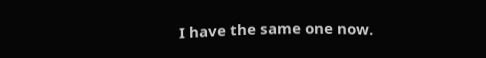I have the same one now.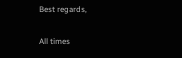Best regards,

All times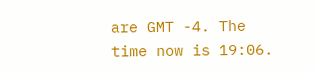are GMT -4. The time now is 19:06.